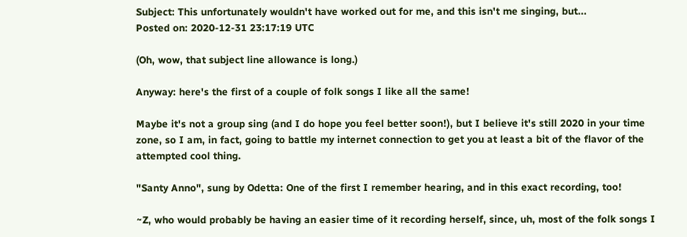Subject: This unfortunately wouldn't have worked out for me, and this isn't me singing, but...
Posted on: 2020-12-31 23:17:19 UTC

(Oh, wow, that subject line allowance is long.)

Anyway: here's the first of a couple of folk songs I like all the same!

Maybe it's not a group sing (and I do hope you feel better soon!), but I believe it's still 2020 in your time zone, so I am, in fact, going to battle my internet connection to get you at least a bit of the flavor of the attempted cool thing.

"Santy Anno", sung by Odetta: One of the first I remember hearing, and in this exact recording, too!

~Z, who would probably be having an easier time of it recording herself, since, uh, most of the folk songs I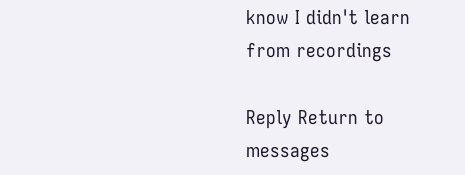know I didn't learn from recordings

Reply Return to messages